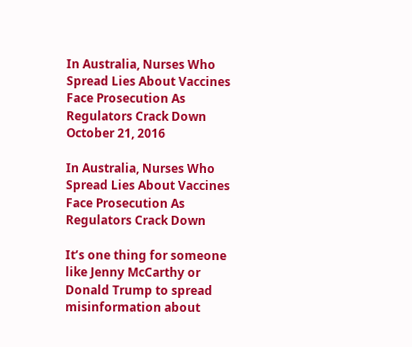In Australia, Nurses Who Spread Lies About Vaccines Face Prosecution As Regulators Crack Down October 21, 2016

In Australia, Nurses Who Spread Lies About Vaccines Face Prosecution As Regulators Crack Down

It’s one thing for someone like Jenny McCarthy or Donald Trump to spread misinformation about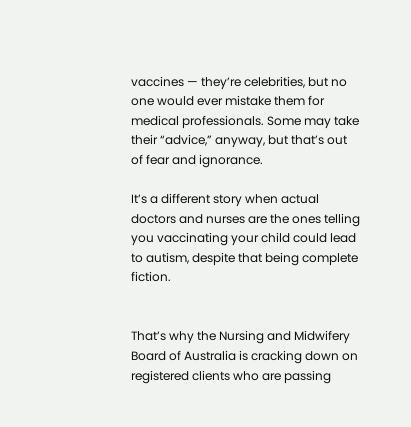vaccines — they’re celebrities, but no one would ever mistake them for medical professionals. Some may take their “advice,” anyway, but that’s out of fear and ignorance.

It’s a different story when actual doctors and nurses are the ones telling you vaccinating your child could lead to autism, despite that being complete fiction.


That’s why the Nursing and Midwifery Board of Australia is cracking down on registered clients who are passing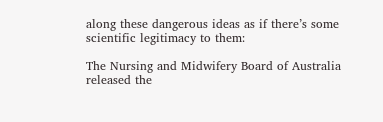along these dangerous ideas as if there’s some scientific legitimacy to them:

The Nursing and Midwifery Board of Australia released the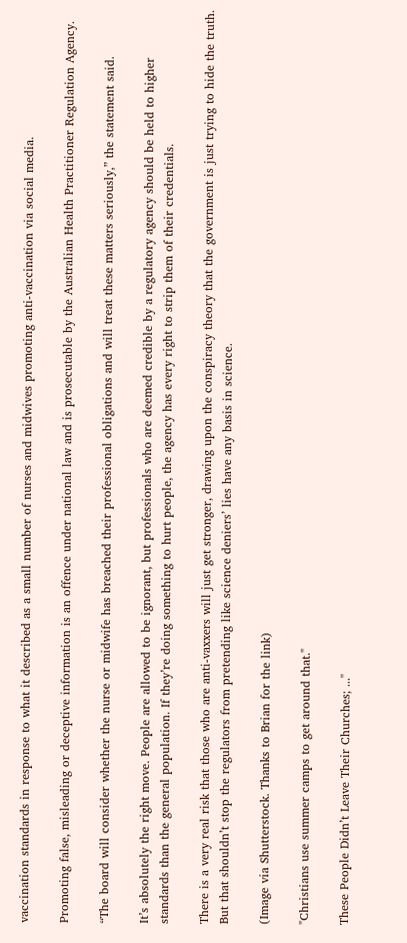vaccination standards in response to what it described as a small number of nurses and midwives promoting anti-vaccination via social media.

Promoting false, misleading or deceptive information is an offence under national law and is prosecutable by the Australian Health Practitioner Regulation Agency.

“The board will consider whether the nurse or midwife has breached their professional obligations and will treat these matters seriously,” the statement said.

It’s absolutely the right move. People are allowed to be ignorant, but professionals who are deemed credible by a regulatory agency should be held to higher standards than the general population. If they’re doing something to hurt people, the agency has every right to strip them of their credentials.

There is a very real risk that those who are anti-vaxxers will just get stronger, drawing upon the conspiracy theory that the government is just trying to hide the truth. But that shouldn’t stop the regulators from pretending like science deniers’ lies have any basis in science.

(Image via Shutterstock. Thanks to Brian for the link)

"Christians use summer camps to get around that."

These People Didn’t Leave Their Churches; ..."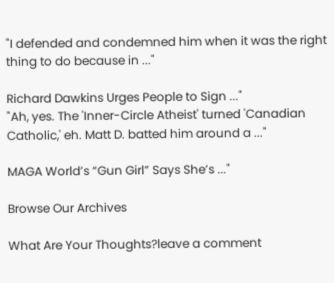"I defended and condemned him when it was the right thing to do because in ..."

Richard Dawkins Urges People to Sign ..."
"Ah, yes. The 'Inner-Circle Atheist' turned 'Canadian Catholic,' eh. Matt D. batted him around a ..."

MAGA World’s “Gun Girl” Says She’s ..."

Browse Our Archives

What Are Your Thoughts?leave a comment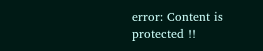error: Content is protected !!